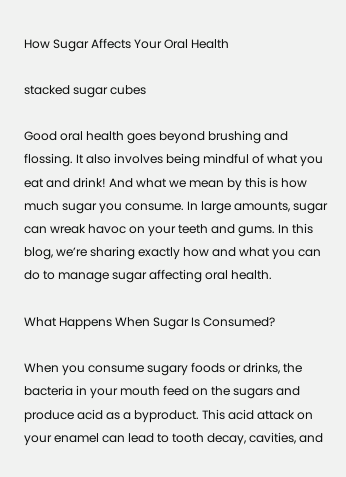How Sugar Affects Your Oral Health

stacked sugar cubes

Good oral health goes beyond brushing and flossing. It also involves being mindful of what you eat and drink! And what we mean by this is how much sugar you consume. In large amounts, sugar can wreak havoc on your teeth and gums. In this blog, we’re sharing exactly how and what you can do to manage sugar affecting oral health.

What Happens When Sugar Is Consumed?

When you consume sugary foods or drinks, the bacteria in your mouth feed on the sugars and produce acid as a byproduct. This acid attack on your enamel can lead to tooth decay, cavities, and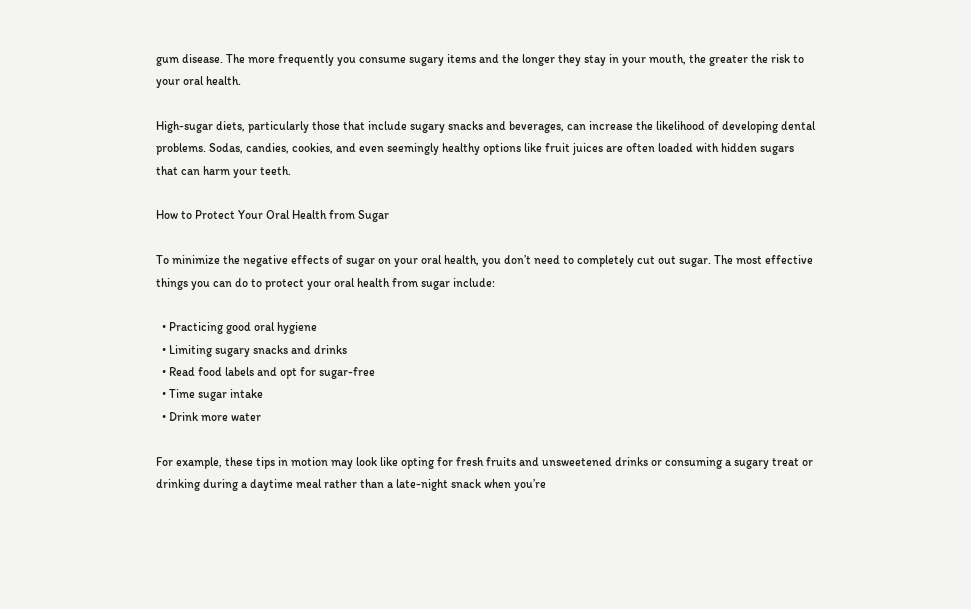gum disease. The more frequently you consume sugary items and the longer they stay in your mouth, the greater the risk to your oral health.

High-sugar diets, particularly those that include sugary snacks and beverages, can increase the likelihood of developing dental problems. Sodas, candies, cookies, and even seemingly healthy options like fruit juices are often loaded with hidden sugars that can harm your teeth.

How to Protect Your Oral Health from Sugar

To minimize the negative effects of sugar on your oral health, you don’t need to completely cut out sugar. The most effective things you can do to protect your oral health from sugar include:

  • Practicing good oral hygiene
  • Limiting sugary snacks and drinks
  • Read food labels and opt for sugar-free
  • Time sugar intake
  • Drink more water

For example, these tips in motion may look like opting for fresh fruits and unsweetened drinks or consuming a sugary treat or drinking during a daytime meal rather than a late-night snack when you’re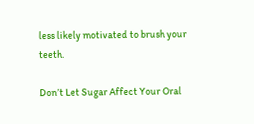less likely motivated to brush your teeth.

Don’t Let Sugar Affect Your Oral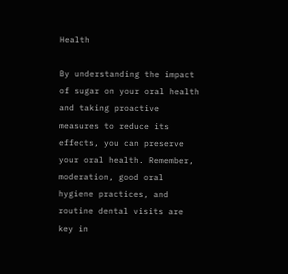Health

By understanding the impact of sugar on your oral health and taking proactive measures to reduce its effects, you can preserve your oral health. Remember, moderation, good oral hygiene practices, and routine dental visits are key in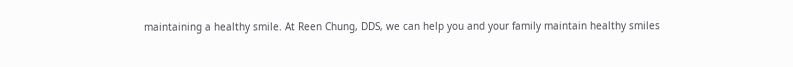maintaining a healthy smile. At Reen Chung, DDS, we can help you and your family maintain healthy smiles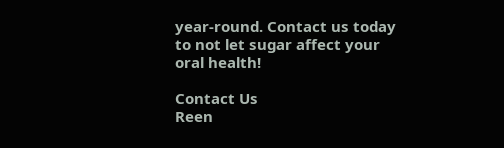year-round. Contact us today to not let sugar affect your oral health!

Contact Us
Reen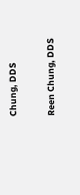Chung, DDS

Reen Chung, DDS